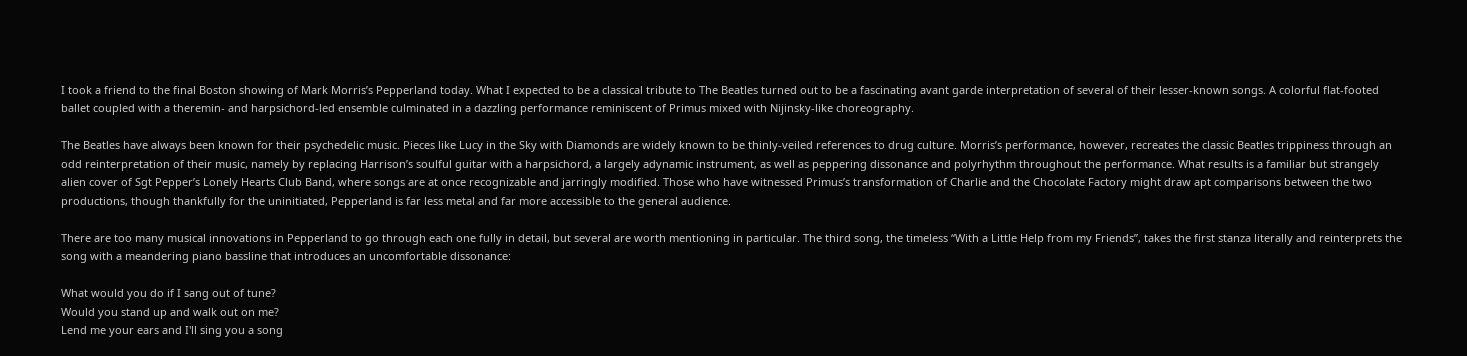I took a friend to the final Boston showing of Mark Morris’s Pepperland today. What I expected to be a classical tribute to The Beatles turned out to be a fascinating avant garde interpretation of several of their lesser-known songs. A colorful flat-footed ballet coupled with a theremin- and harpsichord-led ensemble culminated in a dazzling performance reminiscent of Primus mixed with Nijinsky-like choreography.

The Beatles have always been known for their psychedelic music. Pieces like Lucy in the Sky with Diamonds are widely known to be thinly-veiled references to drug culture. Morris’s performance, however, recreates the classic Beatles trippiness through an odd reinterpretation of their music, namely by replacing Harrison’s soulful guitar with a harpsichord, a largely adynamic instrument, as well as peppering dissonance and polyrhythm throughout the performance. What results is a familiar but strangely alien cover of Sgt Pepper’s Lonely Hearts Club Band, where songs are at once recognizable and jarringly modified. Those who have witnessed Primus’s transformation of Charlie and the Chocolate Factory might draw apt comparisons between the two productions, though thankfully for the uninitiated, Pepperland is far less metal and far more accessible to the general audience.

There are too many musical innovations in Pepperland to go through each one fully in detail, but several are worth mentioning in particular. The third song, the timeless “With a Little Help from my Friends”, takes the first stanza literally and reinterprets the song with a meandering piano bassline that introduces an uncomfortable dissonance:

What would you do if I sang out of tune?
Would you stand up and walk out on me?
Lend me your ears and I'll sing you a song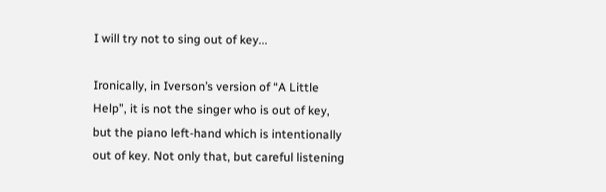I will try not to sing out of key...

Ironically, in Iverson’s version of “A Little Help”, it is not the singer who is out of key, but the piano left-hand which is intentionally out of key. Not only that, but careful listening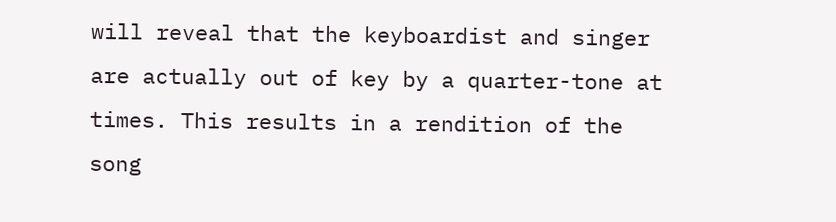will reveal that the keyboardist and singer are actually out of key by a quarter-tone at times. This results in a rendition of the song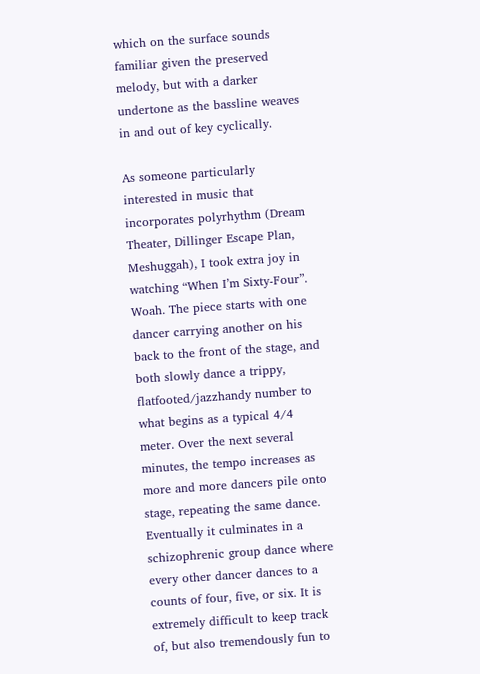which on the surface sounds familiar given the preserved melody, but with a darker undertone as the bassline weaves in and out of key cyclically.

As someone particularly interested in music that incorporates polyrhythm (Dream Theater, Dillinger Escape Plan, Meshuggah), I took extra joy in watching “When I’m Sixty-Four”. Woah. The piece starts with one dancer carrying another on his back to the front of the stage, and both slowly dance a trippy, flatfooted/jazzhandy number to what begins as a typical 4/4 meter. Over the next several minutes, the tempo increases as more and more dancers pile onto stage, repeating the same dance. Eventually it culminates in a schizophrenic group dance where every other dancer dances to a counts of four, five, or six. It is extremely difficult to keep track of, but also tremendously fun to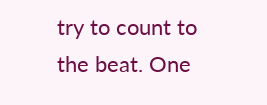try to count to the beat. One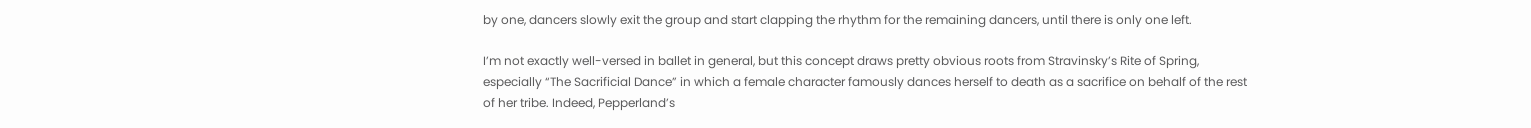by one, dancers slowly exit the group and start clapping the rhythm for the remaining dancers, until there is only one left.

I’m not exactly well-versed in ballet in general, but this concept draws pretty obvious roots from Stravinsky’s Rite of Spring, especially “The Sacrificial Dance” in which a female character famously dances herself to death as a sacrifice on behalf of the rest of her tribe. Indeed, Pepperland’s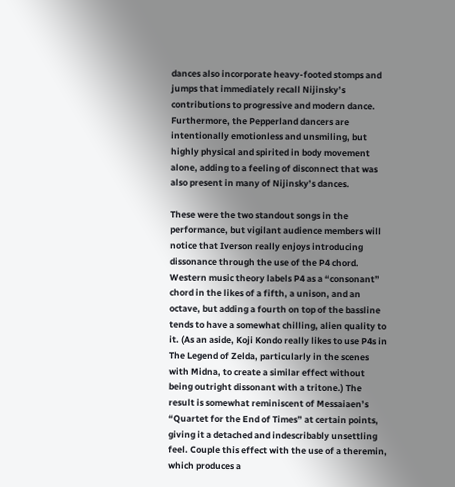dances also incorporate heavy-footed stomps and jumps that immediately recall Nijinsky’s contributions to progressive and modern dance. Furthermore, the Pepperland dancers are intentionally emotionless and unsmiling, but highly physical and spirited in body movement alone, adding to a feeling of disconnect that was also present in many of Nijinsky’s dances.

These were the two standout songs in the performance, but vigilant audience members will notice that Iverson really enjoys introducing dissonance through the use of the P4 chord. Western music theory labels P4 as a “consonant” chord in the likes of a fifth, a unison, and an octave, but adding a fourth on top of the bassline tends to have a somewhat chilling, alien quality to it. (As an aside, Koji Kondo really likes to use P4s in The Legend of Zelda, particularly in the scenes with Midna, to create a similar effect without being outright dissonant with a tritone.) The result is somewhat reminiscent of Messaiaen’s “Quartet for the End of Times” at certain points, giving it a detached and indescribably unsettling feel. Couple this effect with the use of a theremin, which produces a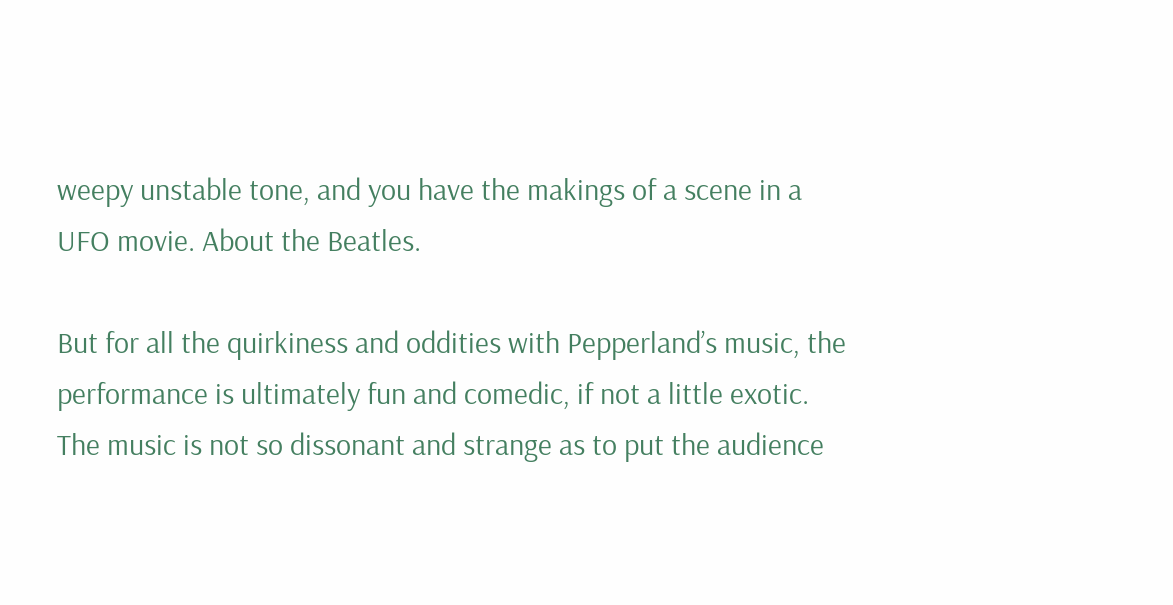weepy unstable tone, and you have the makings of a scene in a UFO movie. About the Beatles.

But for all the quirkiness and oddities with Pepperland’s music, the performance is ultimately fun and comedic, if not a little exotic. The music is not so dissonant and strange as to put the audience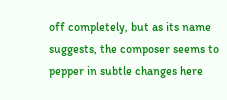off completely, but as its name suggests, the composer seems to pepper in subtle changes here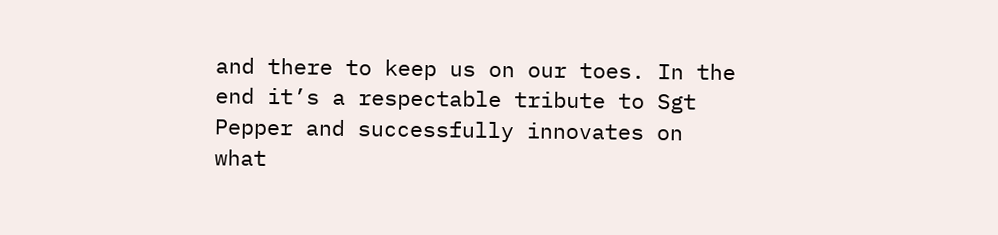and there to keep us on our toes. In the end it’s a respectable tribute to Sgt Pepper and successfully innovates on what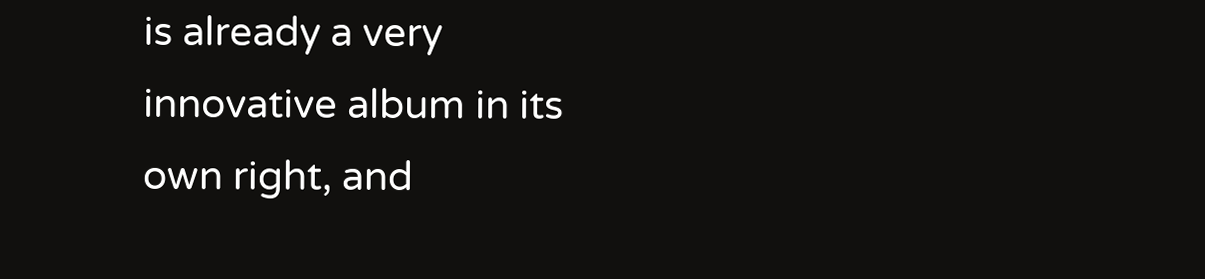is already a very innovative album in its own right, and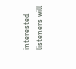interested listeners will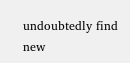undoubtedly find new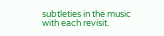subtleties in the music with each revisit.